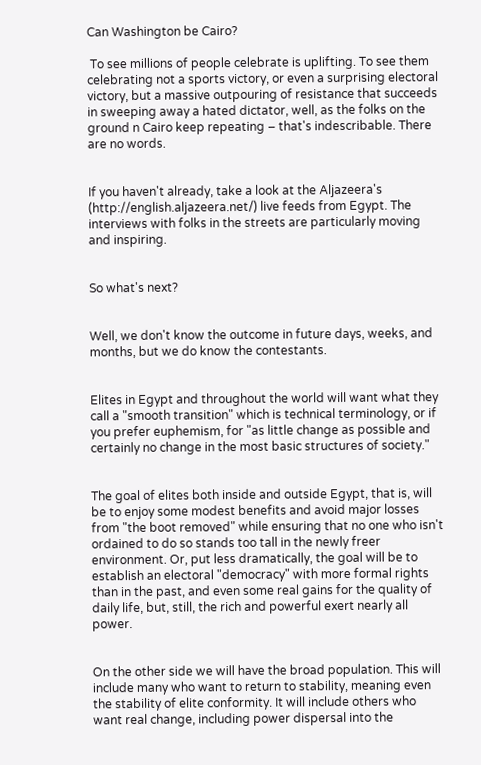Can Washington be Cairo?

 To see millions of people celebrate is uplifting. To see them celebrating not a sports victory, or even a surprising electoral victory, but a massive outpouring of resistance that succeeds in sweeping away a hated dictator, well, as the folks on the ground n Cairo keep repeating – that's indescribable. There are no words.


If you haven't already, take a look at the Aljazeera's (http://english.aljazeera.net/) live feeds from Egypt. The interviews with folks in the streets are particularly moving and inspiring.


So what's next?


Well, we don't know the outcome in future days, weeks, and months, but we do know the contestants.


Elites in Egypt and throughout the world will want what they call a "smooth transition" which is technical terminology, or if you prefer euphemism, for "as little change as possible and certainly no change in the most basic structures of society."


The goal of elites both inside and outside Egypt, that is, will be to enjoy some modest benefits and avoid major losses from "the boot removed" while ensuring that no one who isn't ordained to do so stands too tall in the newly freer environment. Or, put less dramatically, the goal will be to establish an electoral "democracy" with more formal rights than in the past, and even some real gains for the quality of daily life, but, still, the rich and powerful exert nearly all power.


On the other side we will have the broad population. This will include many who want to return to stability, meaning even the stability of elite conformity. It will include others who want real change, including power dispersal into the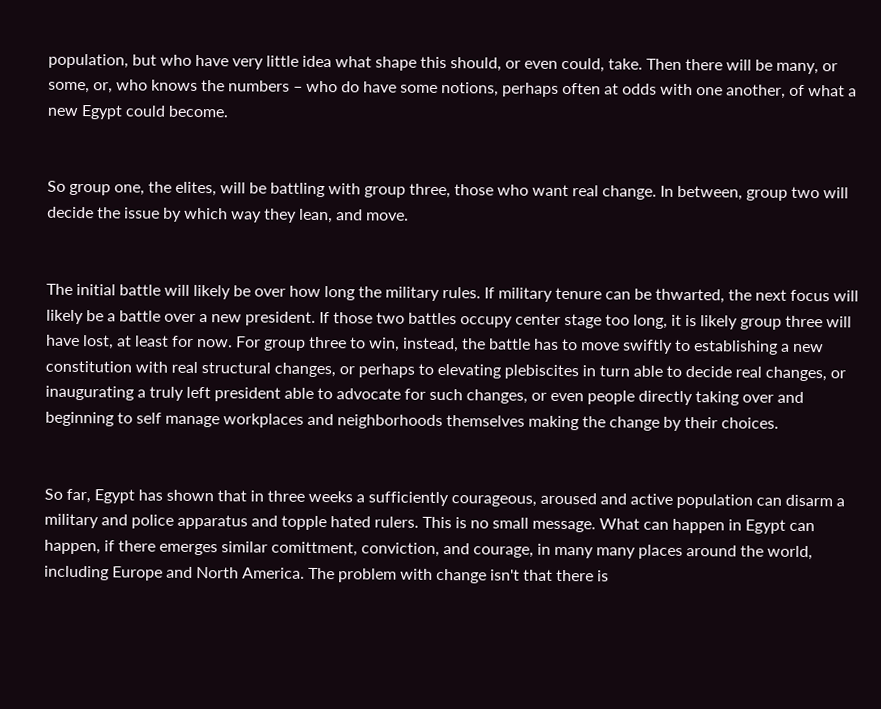population, but who have very little idea what shape this should, or even could, take. Then there will be many, or some, or, who knows the numbers – who do have some notions, perhaps often at odds with one another, of what a new Egypt could become.


So group one, the elites, will be battling with group three, those who want real change. In between, group two will decide the issue by which way they lean, and move.


The initial battle will likely be over how long the military rules. If military tenure can be thwarted, the next focus will likely be a battle over a new president. If those two battles occupy center stage too long, it is likely group three will have lost, at least for now. For group three to win, instead, the battle has to move swiftly to establishing a new constitution with real structural changes, or perhaps to elevating plebiscites in turn able to decide real changes, or inaugurating a truly left president able to advocate for such changes, or even people directly taking over and beginning to self manage workplaces and neighborhoods themselves making the change by their choices.


So far, Egypt has shown that in three weeks a sufficiently courageous, aroused and active population can disarm a military and police apparatus and topple hated rulers. This is no small message. What can happen in Egypt can happen, if there emerges similar comittment, conviction, and courage, in many many places around the world, including Europe and North America. The problem with change isn't that there is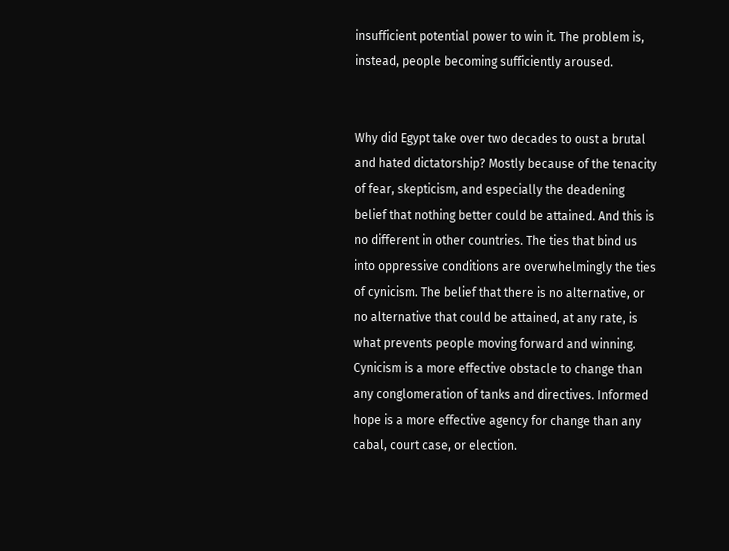insufficient potential power to win it. The problem is, instead, people becoming sufficiently aroused.


Why did Egypt take over two decades to oust a brutal and hated dictatorship? Mostly because of the tenacity of fear, skepticism, and especially the deadening belief that nothing better could be attained. And this is no different in other countries. The ties that bind us into oppressive conditions are overwhelmingly the ties of cynicism. The belief that there is no alternative, or no alternative that could be attained, at any rate, is what prevents people moving forward and winning. Cynicism is a more effective obstacle to change than any conglomeration of tanks and directives. Informed hope is a more effective agency for change than any cabal, court case, or election.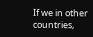If we in other countries,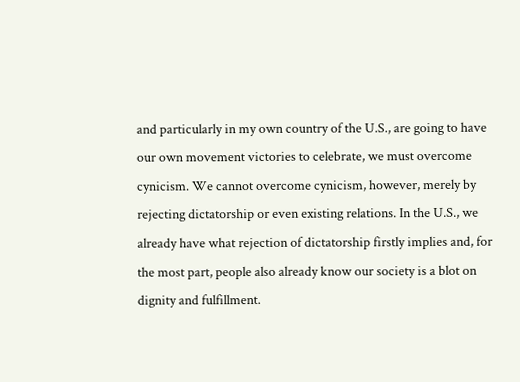and particularly in my own country of the U.S., are going to have our own movement victories to celebrate, we must overcome cynicism. We cannot overcome cynicism, however, merely by rejecting dictatorship or even existing relations. In the U.S., we already have what rejection of dictatorship firstly implies and, for the most part, people also already know our society is a blot on dignity and fulfillment.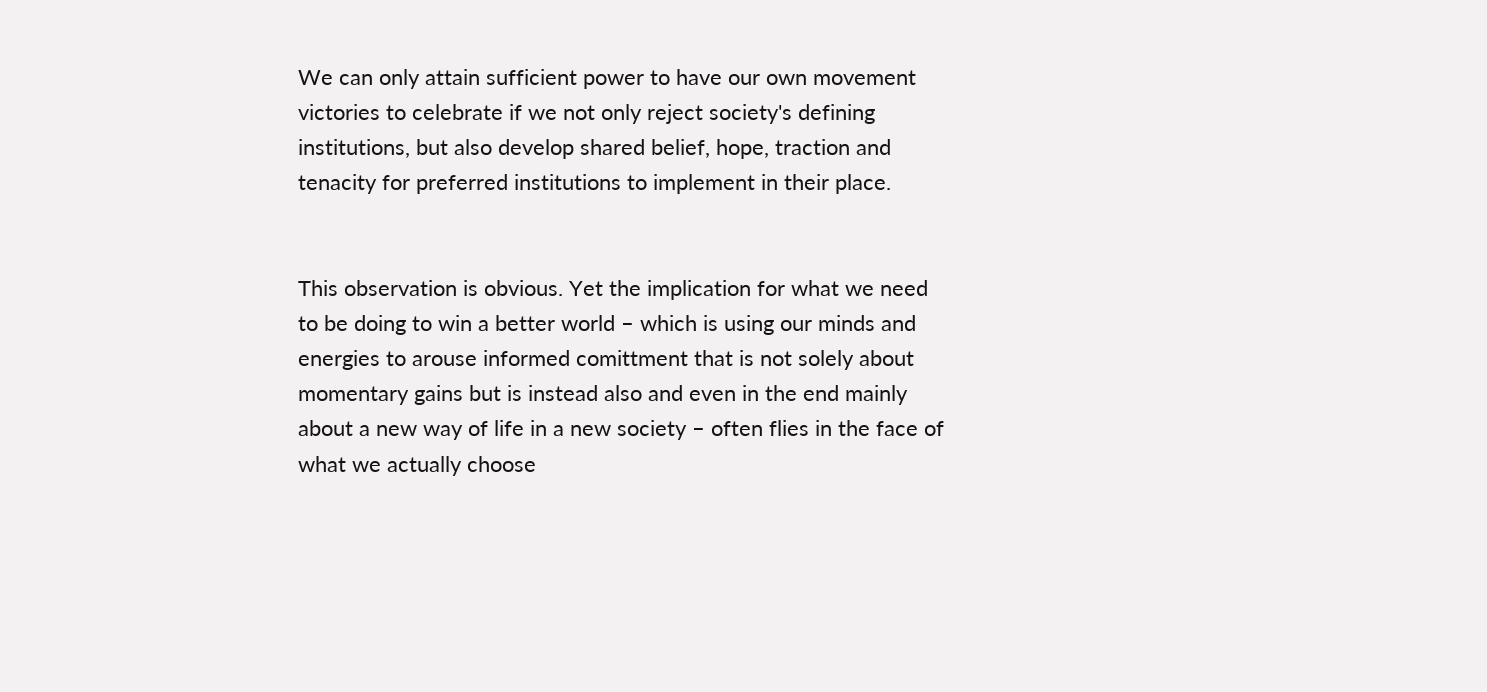We can only attain sufficient power to have our own movement victories to celebrate if we not only reject society's defining institutions, but also develop shared belief, hope, traction and tenacity for preferred institutions to implement in their place.


This observation is obvious. Yet the implication for what we need to be doing to win a better world – which is using our minds and energies to arouse informed comittment that is not solely about momentary gains but is instead also and even in the end mainly about a new way of life in a new society – often flies in the face of what we actually choose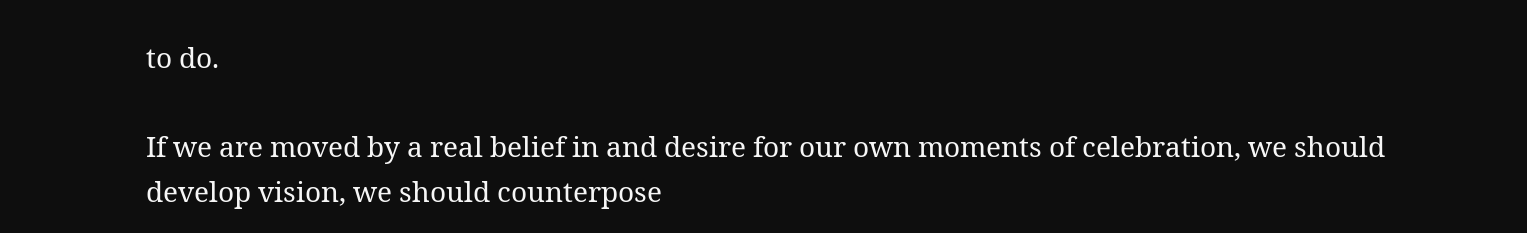to do.

If we are moved by a real belief in and desire for our own moments of celebration, we should develop vision, we should counterpose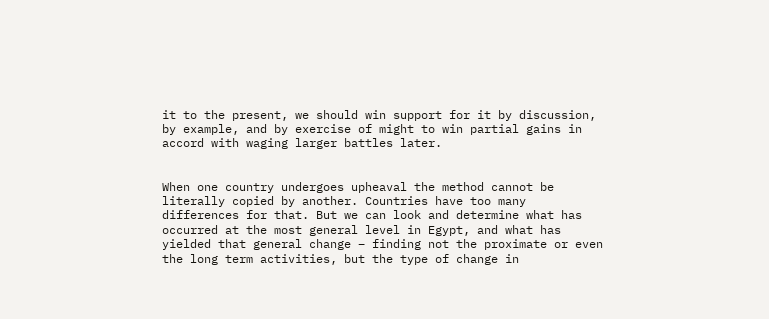it to the present, we should win support for it by discussion, by example, and by exercise of might to win partial gains in accord with waging larger battles later.


When one country undergoes upheaval the method cannot be literally copied by another. Countries have too many differences for that. But we can look and determine what has occurred at the most general level in Egypt, and what has yielded that general change – finding not the proximate or even the long term activities, but the type of change in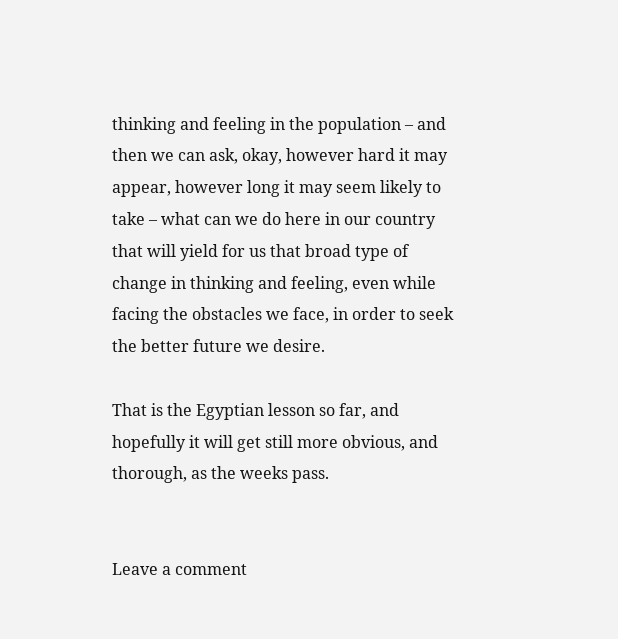thinking and feeling in the population – and then we can ask, okay, however hard it may appear, however long it may seem likely to take – what can we do here in our country that will yield for us that broad type of change in thinking and feeling, even while facing the obstacles we face, in order to seek the better future we desire.

That is the Egyptian lesson so far, and hopefully it will get still more obvious, and thorough, as the weeks pass.


Leave a comment